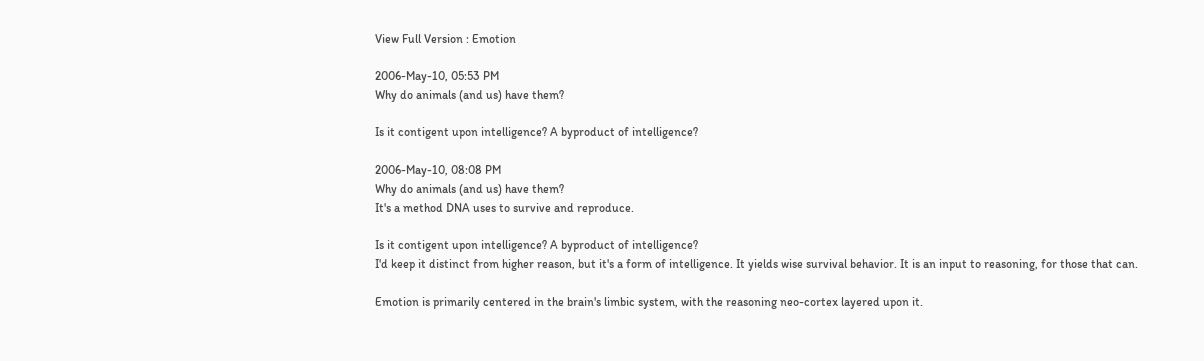View Full Version : Emotion

2006-May-10, 05:53 PM
Why do animals (and us) have them?

Is it contigent upon intelligence? A byproduct of intelligence?

2006-May-10, 08:08 PM
Why do animals (and us) have them?
It's a method DNA uses to survive and reproduce.

Is it contigent upon intelligence? A byproduct of intelligence?
I'd keep it distinct from higher reason, but it's a form of intelligence. It yields wise survival behavior. It is an input to reasoning, for those that can.

Emotion is primarily centered in the brain's limbic system, with the reasoning neo-cortex layered upon it.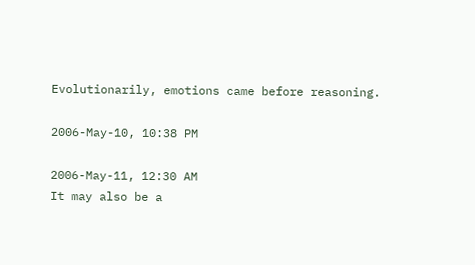Evolutionarily, emotions came before reasoning.

2006-May-10, 10:38 PM

2006-May-11, 12:30 AM
It may also be a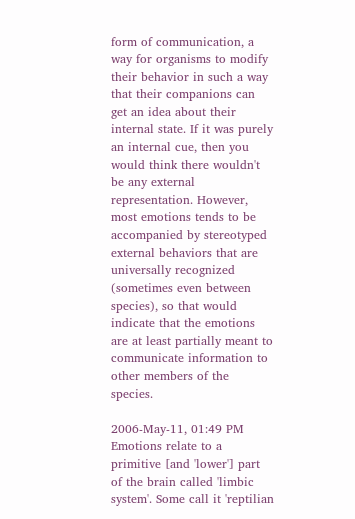form of communication, a way for organisms to modify their behavior in such a way that their companions can get an idea about their internal state. If it was purely an internal cue, then you would think there wouldn't be any external representation. However, most emotions tends to be accompanied by stereotyped external behaviors that are universally recognized (sometimes even between species), so that would indicate that the emotions are at least partially meant to communicate information to other members of the species.

2006-May-11, 01:49 PM
Emotions relate to a primitive [and 'lower'] part of the brain called 'limbic system'. Some call it 'reptilian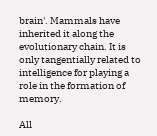brain'. Mammals have inherited it along the evolutionary chain. It is only tangentially related to intelligence for playing a role in the formation of memory.

All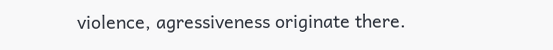violence, agressiveness originate there.